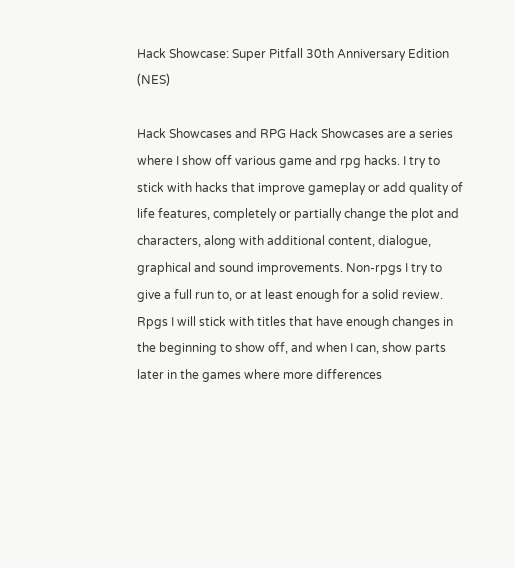Hack Showcase: Super Pitfall 30th Anniversary Edition (NES)

Hack Showcases and RPG Hack Showcases are a series where I show off various game and rpg hacks. I try to stick with hacks that improve gameplay or add quality of life features, completely or partially change the plot and characters, along with additional content, dialogue, graphical and sound improvements. Non-rpgs I try to give a full run to, or at least enough for a solid review. Rpgs I will stick with titles that have enough changes in the beginning to show off, and when I can, show parts later in the games where more differences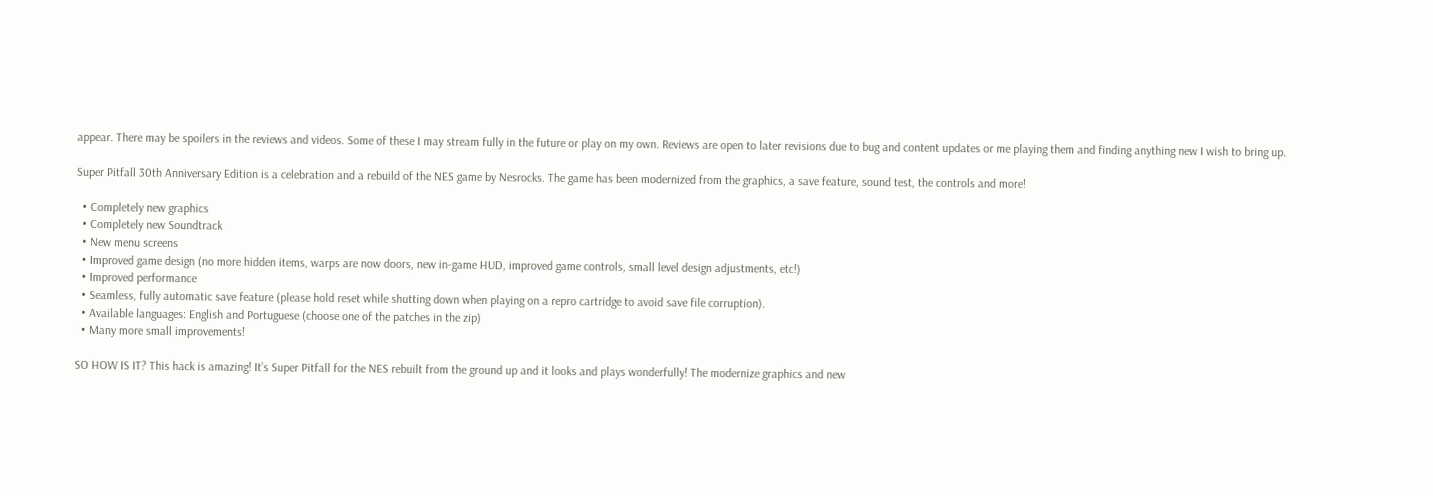appear. There may be spoilers in the reviews and videos. Some of these I may stream fully in the future or play on my own. Reviews are open to later revisions due to bug and content updates or me playing them and finding anything new I wish to bring up.

Super Pitfall 30th Anniversary Edition is a celebration and a rebuild of the NES game by Nesrocks. The game has been modernized from the graphics, a save feature, sound test, the controls and more!

  • Completely new graphics
  • Completely new Soundtrack
  • New menu screens
  • Improved game design (no more hidden items, warps are now doors, new in-game HUD, improved game controls, small level design adjustments, etc!)
  • Improved performance
  • Seamless, fully automatic save feature (please hold reset while shutting down when playing on a repro cartridge to avoid save file corruption).
  • Available languages: English and Portuguese (choose one of the patches in the zip)
  • Many more small improvements!

SO HOW IS IT? This hack is amazing! It’s Super Pitfall for the NES rebuilt from the ground up and it looks and plays wonderfully! The modernize graphics and new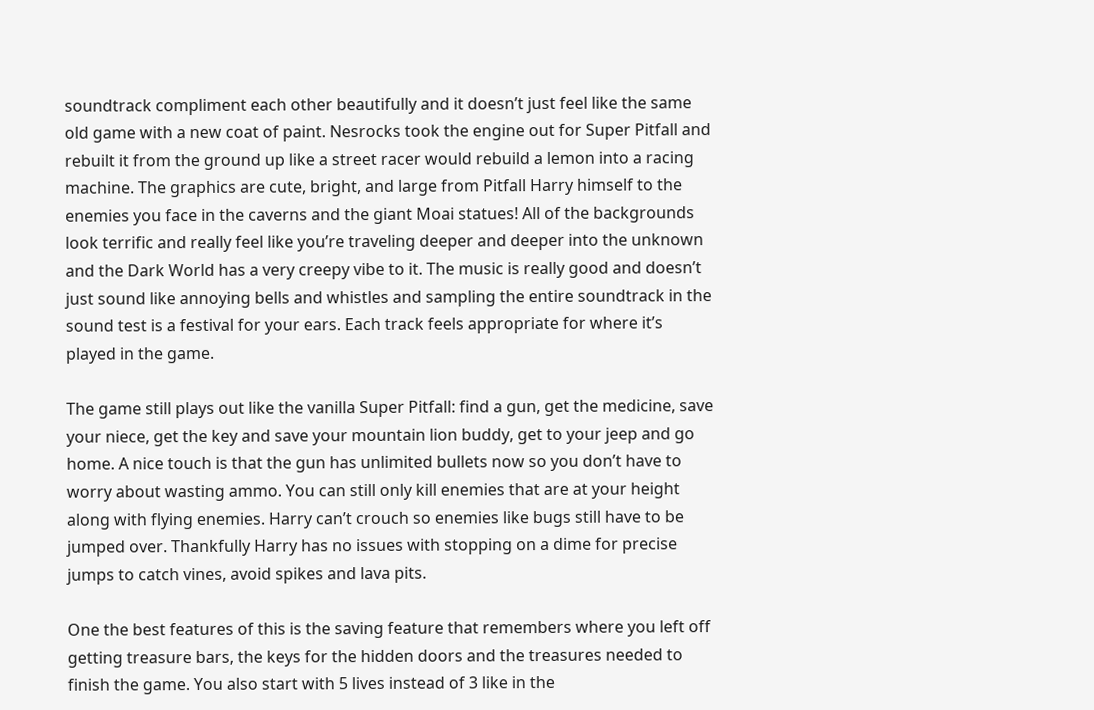soundtrack compliment each other beautifully and it doesn’t just feel like the same old game with a new coat of paint. Nesrocks took the engine out for Super Pitfall and rebuilt it from the ground up like a street racer would rebuild a lemon into a racing machine. The graphics are cute, bright, and large from Pitfall Harry himself to the enemies you face in the caverns and the giant Moai statues! All of the backgrounds look terrific and really feel like you’re traveling deeper and deeper into the unknown and the Dark World has a very creepy vibe to it. The music is really good and doesn’t just sound like annoying bells and whistles and sampling the entire soundtrack in the sound test is a festival for your ears. Each track feels appropriate for where it’s played in the game.

The game still plays out like the vanilla Super Pitfall: find a gun, get the medicine, save your niece, get the key and save your mountain lion buddy, get to your jeep and go home. A nice touch is that the gun has unlimited bullets now so you don’t have to worry about wasting ammo. You can still only kill enemies that are at your height along with flying enemies. Harry can’t crouch so enemies like bugs still have to be jumped over. Thankfully Harry has no issues with stopping on a dime for precise jumps to catch vines, avoid spikes and lava pits.

One the best features of this is the saving feature that remembers where you left off getting treasure bars, the keys for the hidden doors and the treasures needed to finish the game. You also start with 5 lives instead of 3 like in the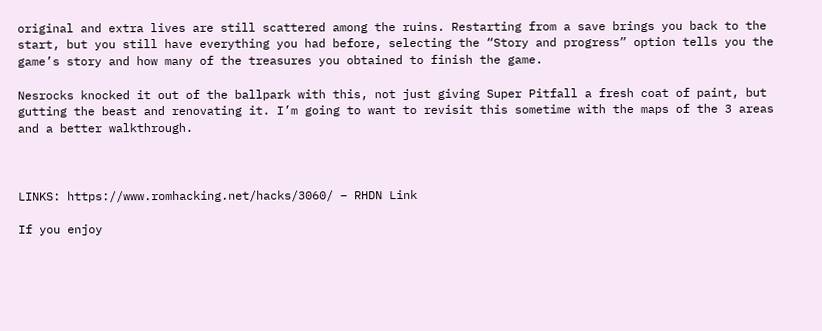original and extra lives are still scattered among the ruins. Restarting from a save brings you back to the start, but you still have everything you had before, selecting the “Story and progress” option tells you the game’s story and how many of the treasures you obtained to finish the game.

Nesrocks knocked it out of the ballpark with this, not just giving Super Pitfall a fresh coat of paint, but gutting the beast and renovating it. I’m going to want to revisit this sometime with the maps of the 3 areas and a better walkthrough.



LINKS: https://www.romhacking.net/hacks/3060/ – RHDN Link

If you enjoy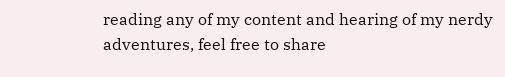reading any of my content and hearing of my nerdy adventures, feel free to share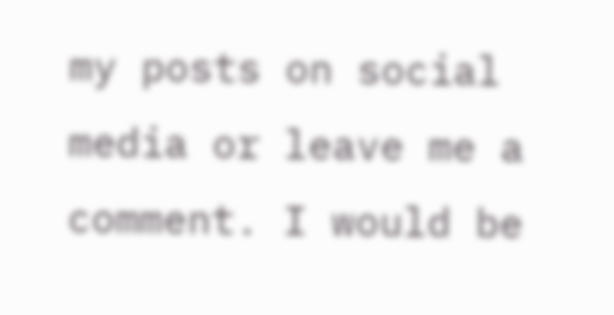my posts on social media or leave me a comment. I would be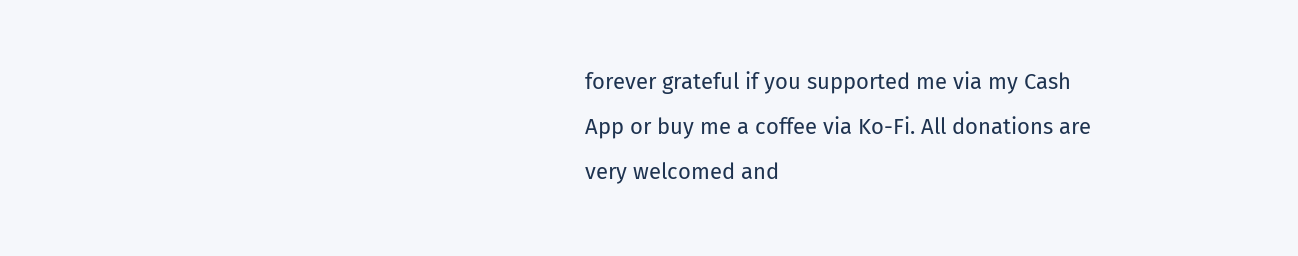forever grateful if you supported me via my Cash App or buy me a coffee via Ko-Fi. All donations are very welcomed and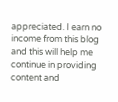appreciated. I earn no income from this blog and this will help me continue in providing content and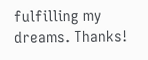fulfilling my dreams. Thanks!